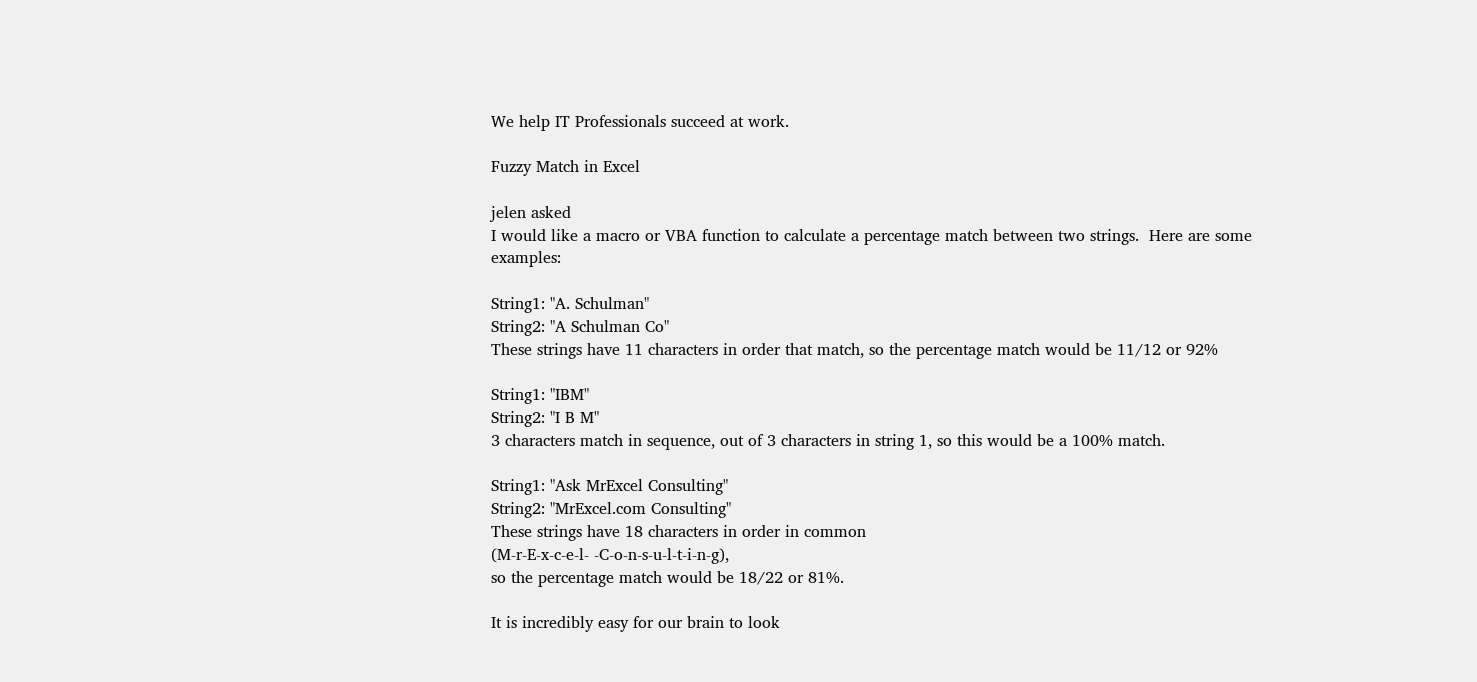We help IT Professionals succeed at work.

Fuzzy Match in Excel

jelen asked
I would like a macro or VBA function to calculate a percentage match between two strings.  Here are some examples:

String1: "A. Schulman"
String2: "A Schulman Co"
These strings have 11 characters in order that match, so the percentage match would be 11/12 or 92%

String1: "IBM"
String2: "I B M"
3 characters match in sequence, out of 3 characters in string 1, so this would be a 100% match.

String1: "Ask MrExcel Consulting"
String2: "MrExcel.com Consulting"
These strings have 18 characters in order in common
(M-r-E-x-c-e-l- -C-o-n-s-u-l-t-i-n-g),
so the percentage match would be 18/22 or 81%.

It is incredibly easy for our brain to look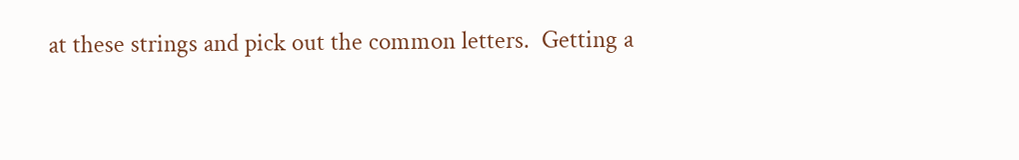at these strings and pick out the common letters.  Getting a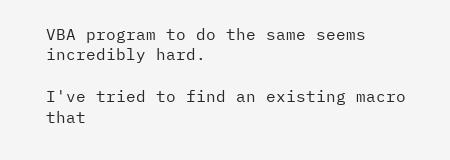VBA program to do the same seems incredibly hard.

I've tried to find an existing macro that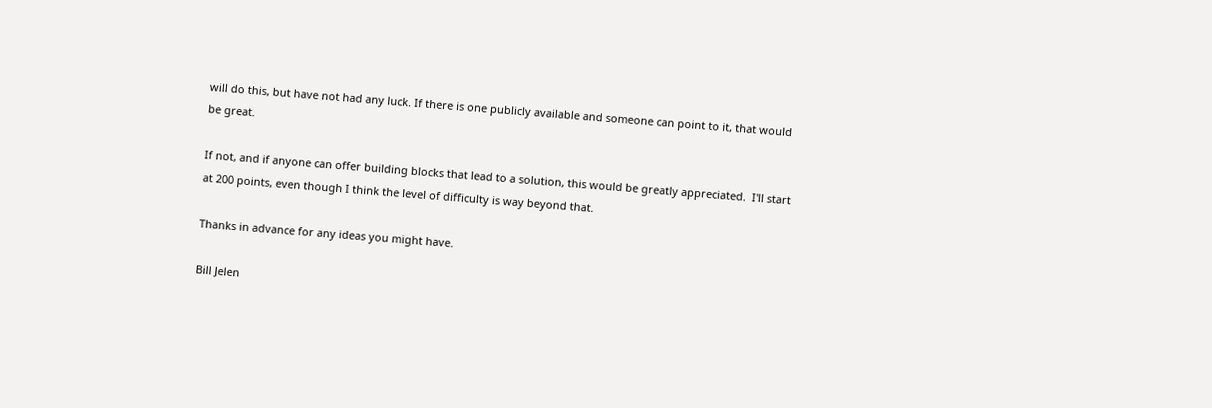will do this, but have not had any luck. If there is one publicly available and someone can point to it, that would be great.

If not, and if anyone can offer building blocks that lead to a solution, this would be greatly appreciated.  I'll start at 200 points, even though I think the level of difficulty is way beyond that.

Thanks in advance for any ideas you might have.

Bill Jelen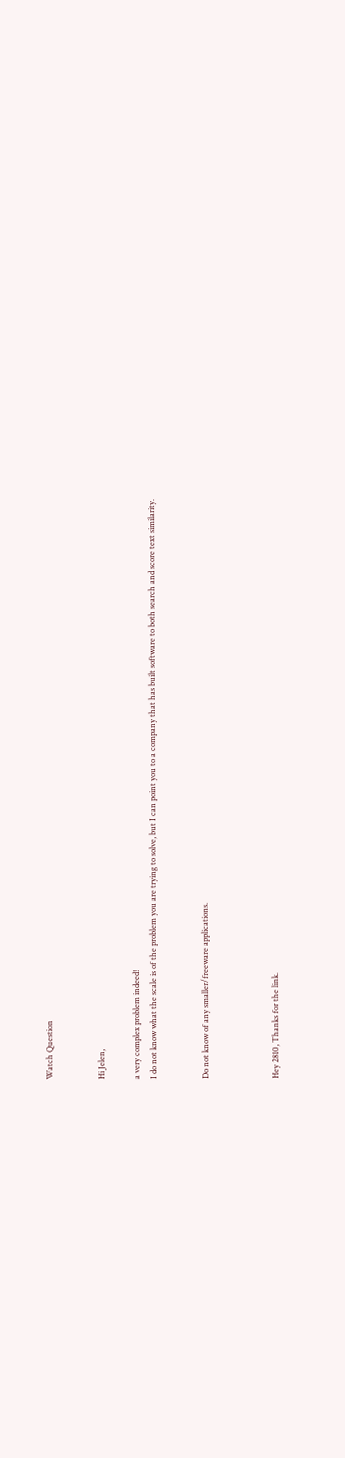Watch Question


Hi Jelen,

a very complex problem indeed!
I do not know what the scale is of the problem you are trying to solve, but I can point you to a company that has built software to both search and score text similarity.


Do not know of any smaller/freeware applications.



Hey 2810, Thanks for the link.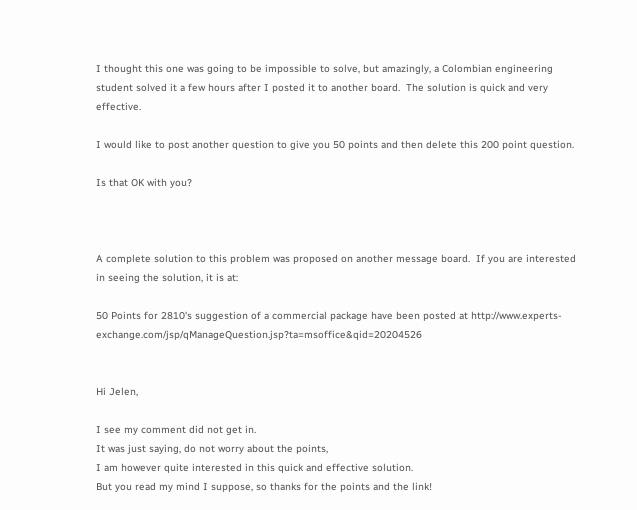I thought this one was going to be impossible to solve, but amazingly, a Colombian engineering student solved it a few hours after I posted it to another board.  The solution is quick and very effective.

I would like to post another question to give you 50 points and then delete this 200 point question.

Is that OK with you?



A complete solution to this problem was proposed on another message board.  If you are interested in seeing the solution, it is at:

50 Points for 2810's suggestion of a commercial package have been posted at http://www.experts-exchange.com/jsp/qManageQuestion.jsp?ta=msoffice&qid=20204526


Hi Jelen,

I see my comment did not get in.
It was just saying, do not worry about the points,
I am however quite interested in this quick and effective solution.
But you read my mind I suppose, so thanks for the points and the link!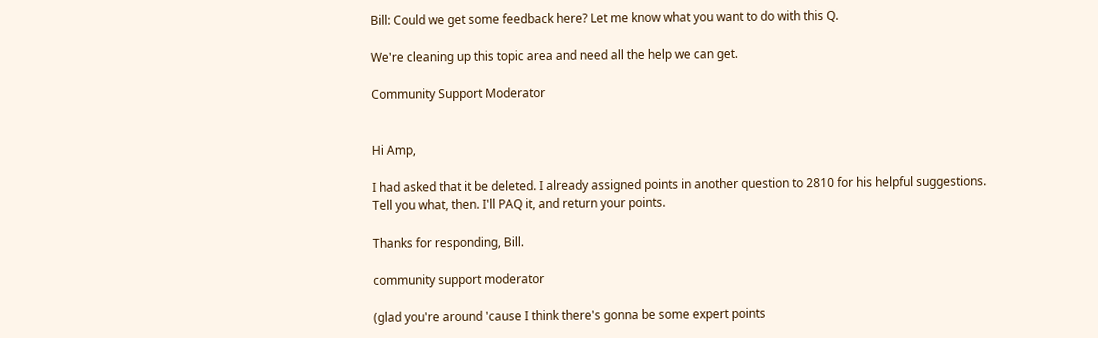Bill: Could we get some feedback here? Let me know what you want to do with this Q.

We're cleaning up this topic area and need all the help we can get.

Community Support Moderator


Hi Amp,

I had asked that it be deleted. I already assigned points in another question to 2810 for his helpful suggestions.
Tell you what, then. I'll PAQ it, and return your points.

Thanks for responding, Bill.

community support moderator

(glad you're around 'cause I think there's gonna be some expert points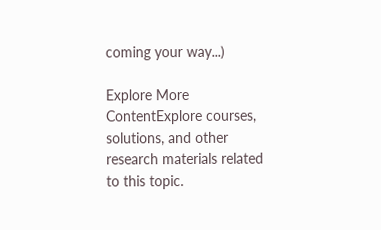coming your way...)

Explore More ContentExplore courses, solutions, and other research materials related to this topic.